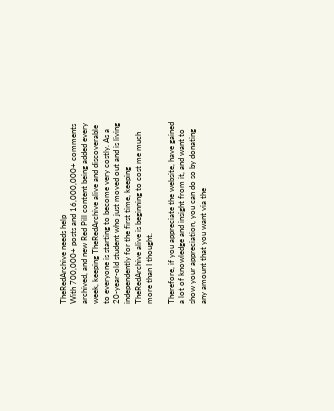TheRedArchive needs help
With 700,000+ posts and 16,000,000+ comments archived, and new Red Pill content being added every week, keeping TheRedArchive alive and discoverable to everyone is starting to become very costly. As a 20-year-old student who just moved out and is living independently for the first time, keeping TheRedArchive alive is beginning to cost me much more than I thought.

Therefore, if you appreciate the website, have gained a lot of knowledge and insight from it, and want to show your appreciation, you can do so by donating any amount that you want via the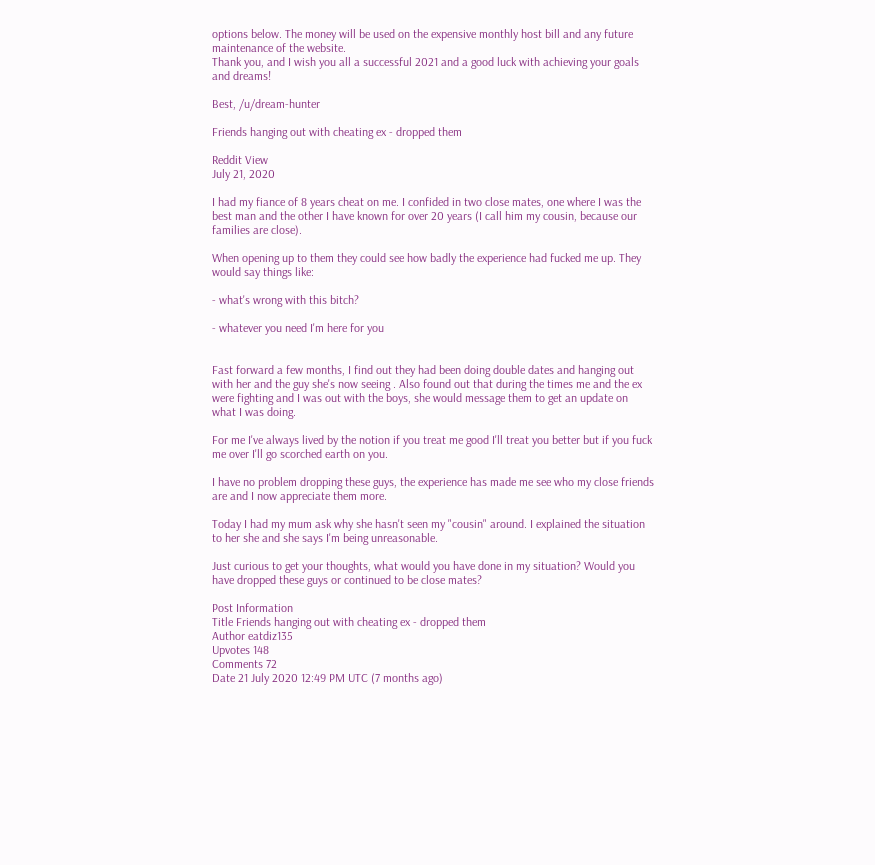options below. The money will be used on the expensive monthly host bill and any future maintenance of the website.
Thank you, and I wish you all a successful 2021 and a good luck with achieving your goals and dreams!

Best, /u/dream-hunter

Friends hanging out with cheating ex - dropped them

Reddit View
July 21, 2020

I had my fiance of 8 years cheat on me. I confided in two close mates, one where I was the best man and the other I have known for over 20 years (I call him my cousin, because our families are close).

When opening up to them they could see how badly the experience had fucked me up. They would say things like:

- what's wrong with this bitch?

- whatever you need I'm here for you


Fast forward a few months, I find out they had been doing double dates and hanging out with her and the guy she's now seeing . Also found out that during the times me and the ex were fighting and I was out with the boys, she would message them to get an update on what I was doing.

For me I've always lived by the notion if you treat me good I'll treat you better but if you fuck me over I'll go scorched earth on you.

I have no problem dropping these guys, the experience has made me see who my close friends are and I now appreciate them more.

Today I had my mum ask why she hasn't seen my "cousin" around. I explained the situation to her she and she says I'm being unreasonable.

Just curious to get your thoughts, what would you have done in my situation? Would you have dropped these guys or continued to be close mates?

Post Information
Title Friends hanging out with cheating ex - dropped them
Author eatdiz135
Upvotes 148
Comments 72
Date 21 July 2020 12:49 PM UTC (7 months ago)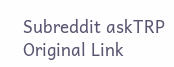Subreddit askTRP
Original Link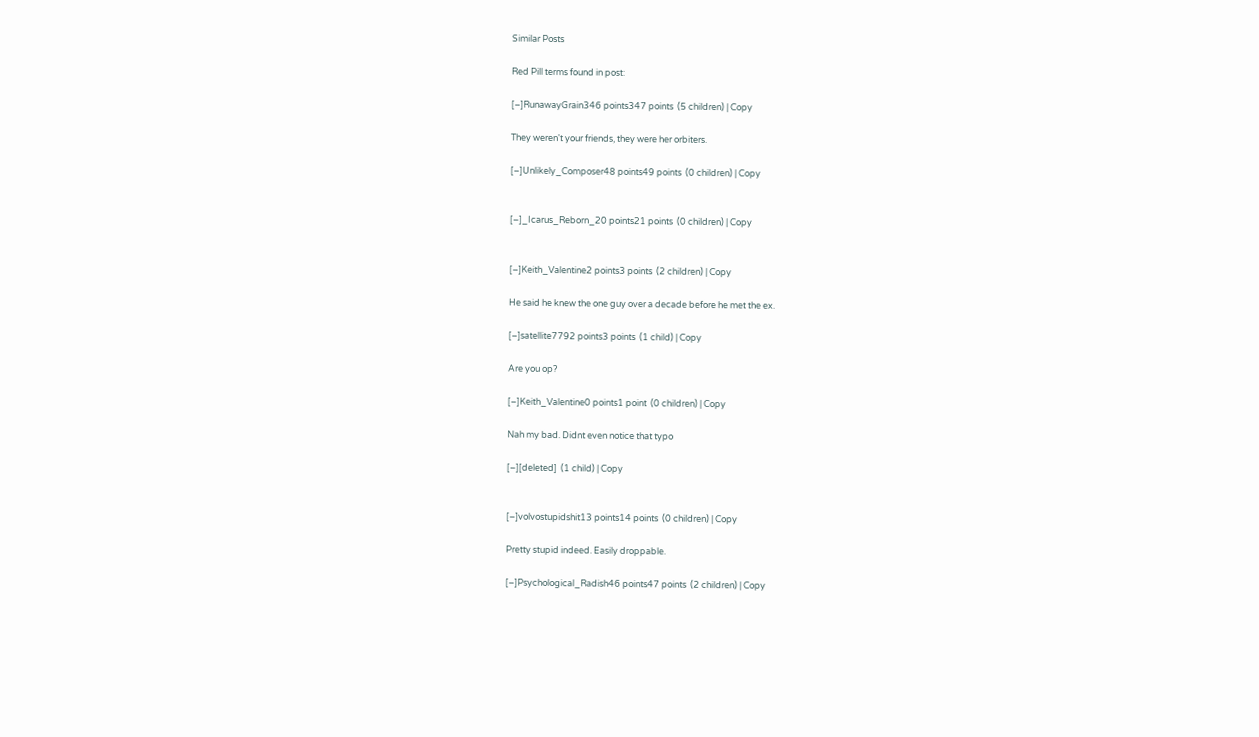Similar Posts

Red Pill terms found in post:

[–]RunawayGrain346 points347 points  (5 children) | Copy

They weren't your friends, they were her orbiters.

[–]Unlikely_Composer48 points49 points  (0 children) | Copy


[–]_Icarus_Reborn_20 points21 points  (0 children) | Copy


[–]Keith_Valentine2 points3 points  (2 children) | Copy

He said he knew the one guy over a decade before he met the ex.

[–]satellite7792 points3 points  (1 child) | Copy

Are you op?

[–]Keith_Valentine0 points1 point  (0 children) | Copy

Nah my bad. Didnt even notice that typo

[–][deleted]  (1 child) | Copy


[–]volvostupidshit13 points14 points  (0 children) | Copy

Pretty stupid indeed. Easily droppable.

[–]Psychological_Radish46 points47 points  (2 children) | Copy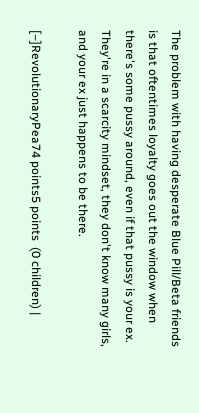The problem with having desperate Blue Pill/Beta friends is that oftentimes loyalty goes out the window when there's some pussy around, even if that pussy is your ex. They're in a scarcity mindset, they don't know many girls, and your ex just happens to be there.

[–]RevolutionaryPea74 points5 points  (0 children) |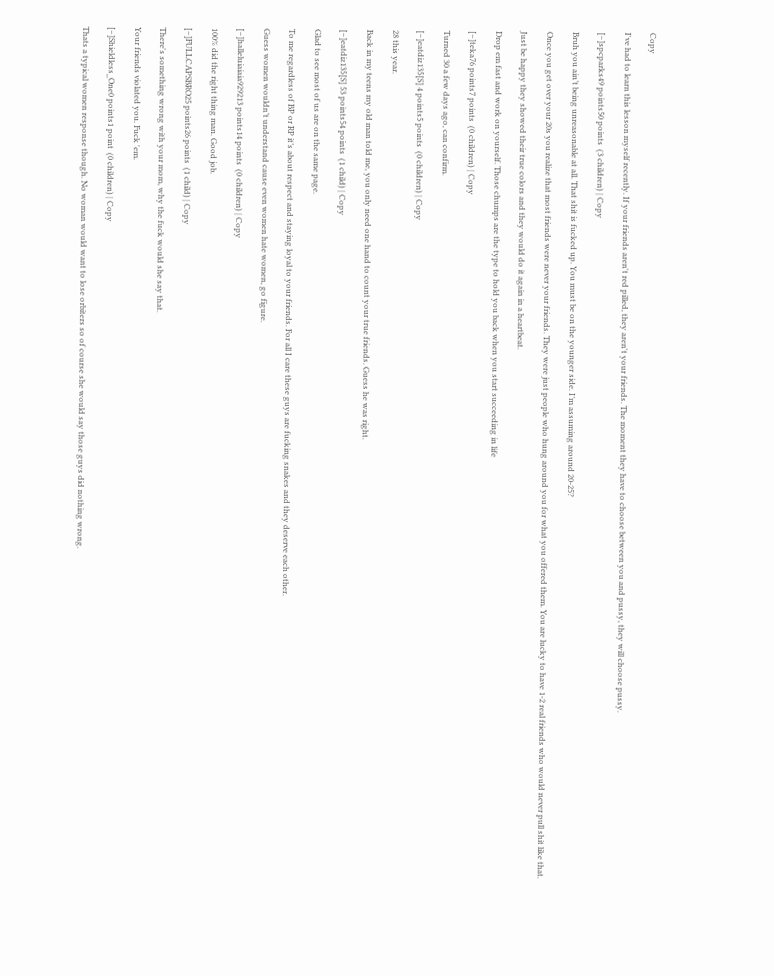Copy

I've had to learn this lesson myself recently. If your friends aren't red pilled, they aren't your friends. The moment they have to choose between you and pussy, they will choose pussy.

[–]spcparks49 points50 points  (3 children) | Copy

Bruh you ain’t being unreasonable at all. That shit is fucked up. You must be on the younger side. I’m assuming around 20-25?

Once you get over your 20s you realize that most friends were never your friends. They were just people who hung around you for what you offered them. You are lucky to have 1-2 real friends who would never pull shit like that.

Just be happy they showed their true colors and they would do it again in a heartbeat.

Drop em fast and work on yourself. Those chumps are the type to hold you back when you start succeeding in life

[–]teka76 points7 points  (0 children) | Copy

Turned 30 a few days ago, can confirm.

[–]eatdiz135[S] 4 points5 points  (0 children) | Copy

28 this year.

Back in my teens my old man told me, you only need one hand to count your true friends. Guess he was right.

[–]eatdiz135[S] 53 points54 points  (1 child) | Copy

Glad to see most of us are on the same page.

To me regardless of BP or RP it’s about respect and staying loyal to your friends. For all I care these guys are fucking snakes and they deserve each other.

Guess women wouldn’t understand cause even women hate women, go figure.

[–]halleluiaiaia929213 points14 points  (0 children) | Copy

100% did the right thing man. Good job.

[–]FULLCAPSBRO25 points26 points  (1 child) | Copy

There's something wrong with your mom, why the fuck would she say that.

Your friends violated you. Fuck 'em.

[–]Shieldless_One0 points1 point  (0 children) | Copy

Thats a typical women response though. No woman would want to lose orbiters so of course she would say those guys did nothing wrong.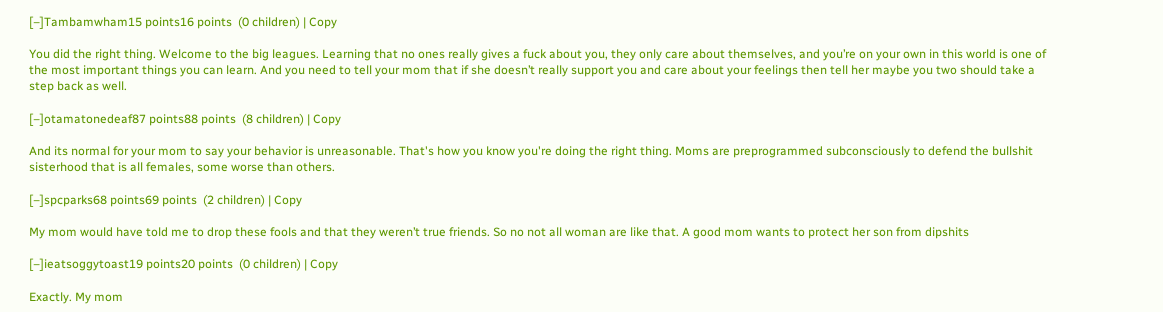[–]Tambamwham15 points16 points  (0 children) | Copy

You did the right thing. Welcome to the big leagues. Learning that no ones really gives a fuck about you, they only care about themselves, and you’re on your own in this world is one of the most important things you can learn. And you need to tell your mom that if she doesn’t really support you and care about your feelings then tell her maybe you two should take a step back as well.

[–]otamatonedeaf87 points88 points  (8 children) | Copy

And its normal for your mom to say your behavior is unreasonable. That's how you know you're doing the right thing. Moms are preprogrammed subconsciously to defend the bullshit sisterhood that is all females, some worse than others.

[–]spcparks68 points69 points  (2 children) | Copy

My mom would have told me to drop these fools and that they weren’t true friends. So no not all woman are like that. A good mom wants to protect her son from dipshits

[–]ieatsoggytoast19 points20 points  (0 children) | Copy

Exactly. My mom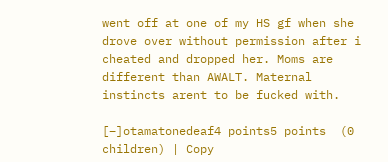went off at one of my HS gf when she drove over without permission after i cheated and dropped her. Moms are different than AWALT. Maternal instincts arent to be fucked with.

[–]otamatonedeaf4 points5 points  (0 children) | Copy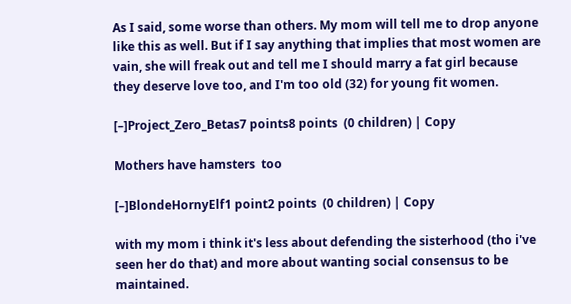As I said, some worse than others. My mom will tell me to drop anyone like this as well. But if I say anything that implies that most women are vain, she will freak out and tell me I should marry a fat girl because they deserve love too, and I'm too old (32) for young fit women.

[–]Project_Zero_Betas7 points8 points  (0 children) | Copy

Mothers have hamsters  too

[–]BlondeHornyElf1 point2 points  (0 children) | Copy

with my mom i think it's less about defending the sisterhood (tho i've seen her do that) and more about wanting social consensus to be maintained.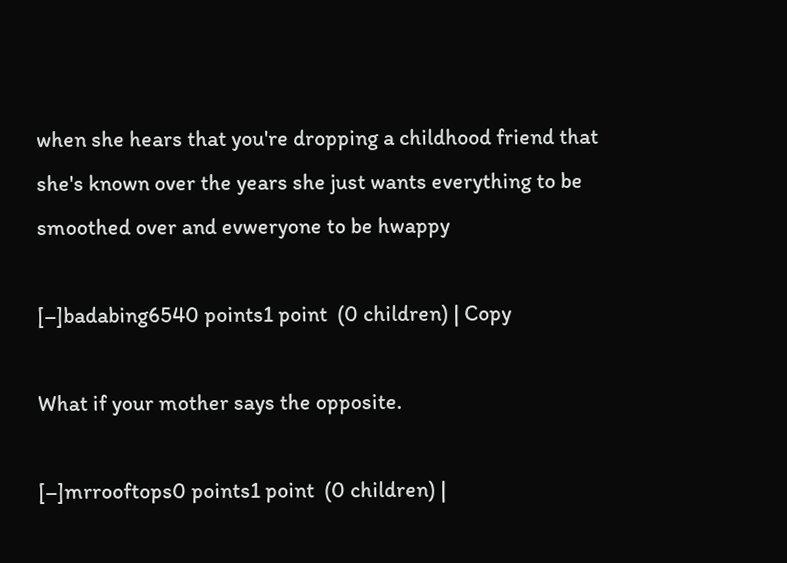when she hears that you're dropping a childhood friend that she's known over the years she just wants everything to be smoothed over and evweryone to be hwappy

[–]badabing6540 points1 point  (0 children) | Copy

What if your mother says the opposite.

[–]mrrooftops0 points1 point  (0 children) |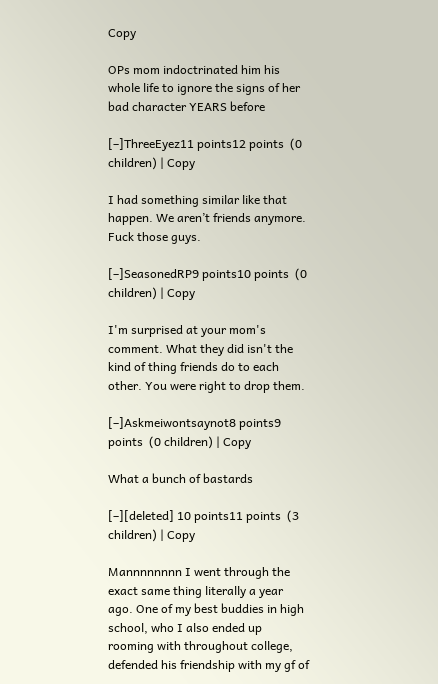Copy

OPs mom indoctrinated him his whole life to ignore the signs of her bad character YEARS before

[–]ThreeEyez11 points12 points  (0 children) | Copy

I had something similar like that happen. We aren’t friends anymore. Fuck those guys.

[–]SeasonedRP9 points10 points  (0 children) | Copy

I'm surprised at your mom's comment. What they did isn't the kind of thing friends do to each other. You were right to drop them.

[–]Askmeiwontsaynot8 points9 points  (0 children) | Copy

What a bunch of bastards

[–][deleted] 10 points11 points  (3 children) | Copy

Mannnnnnnn I went through the exact same thing literally a year ago. One of my best buddies in high school, who I also ended up rooming with throughout college, defended his friendship with my gf of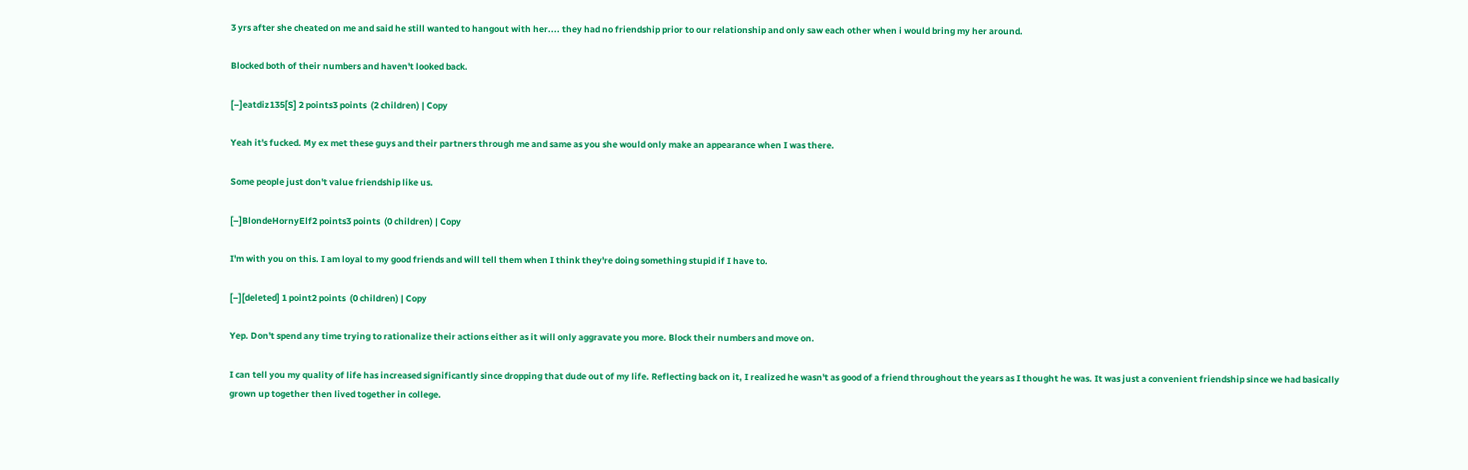3 yrs after she cheated on me and said he still wanted to hangout with her.... they had no friendship prior to our relationship and only saw each other when i would bring my her around.

Blocked both of their numbers and haven't looked back.

[–]eatdiz135[S] 2 points3 points  (2 children) | Copy

Yeah it's fucked. My ex met these guys and their partners through me and same as you she would only make an appearance when I was there.

Some people just don't value friendship like us.

[–]BlondeHornyElf2 points3 points  (0 children) | Copy

I'm with you on this. I am loyal to my good friends and will tell them when I think they're doing something stupid if I have to.

[–][deleted] 1 point2 points  (0 children) | Copy

Yep. Don't spend any time trying to rationalize their actions either as it will only aggravate you more. Block their numbers and move on.

I can tell you my quality of life has increased significantly since dropping that dude out of my life. Reflecting back on it, I realized he wasn't as good of a friend throughout the years as I thought he was. It was just a convenient friendship since we had basically grown up together then lived together in college.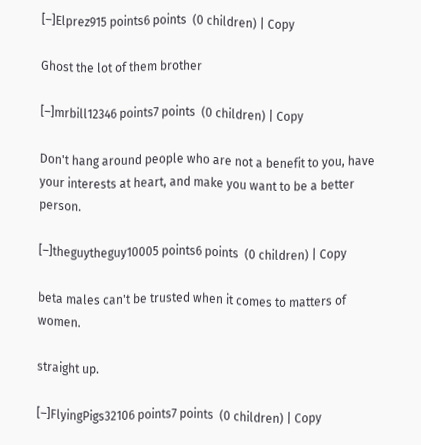[–]Elprez915 points6 points  (0 children) | Copy

Ghost the lot of them brother

[–]mrbill12346 points7 points  (0 children) | Copy

Don't hang around people who are not a benefit to you, have your interests at heart, and make you want to be a better person.

[–]theguytheguy10005 points6 points  (0 children) | Copy

beta males can't be trusted when it comes to matters of women.

straight up.

[–]FlyingPigs32106 points7 points  (0 children) | Copy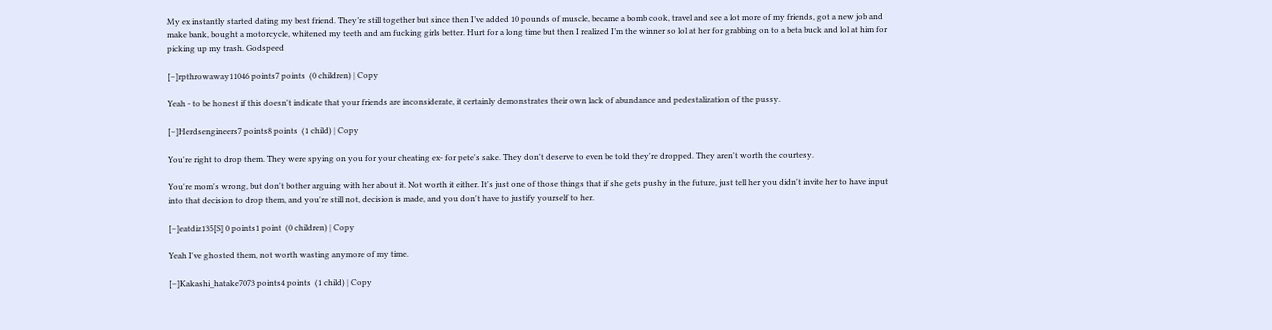My ex instantly started dating my best friend. They’re still together but since then I’ve added 10 pounds of muscle, became a bomb cook, travel and see a lot more of my friends, got a new job and make bank, bought a motorcycle, whitened my teeth and am fucking girls better. Hurt for a long time but then I realized I’m the winner so lol at her for grabbing on to a beta buck and lol at him for picking up my trash. Godspeed

[–]rpthrowaway11046 points7 points  (0 children) | Copy

Yeah - to be honest if this doesn't indicate that your friends are inconsiderate, it certainly demonstrates their own lack of abundance and pedestalization of the pussy.

[–]Herdsengineers7 points8 points  (1 child) | Copy

You're right to drop them. They were spying on you for your cheating ex- for pete's sake. They don't deserve to even be told they're dropped. They aren't worth the courtesy.

You're mom's wrong, but don't bother arguing with her about it. Not worth it either. It's just one of those things that if she gets pushy in the future, just tell her you didn't invite her to have input into that decision to drop them, and you're still not, decision is made, and you don't have to justify yourself to her.

[–]eatdiz135[S] 0 points1 point  (0 children) | Copy

Yeah I've ghosted them, not worth wasting anymore of my time.

[–]Kakashi_hatake7073 points4 points  (1 child) | Copy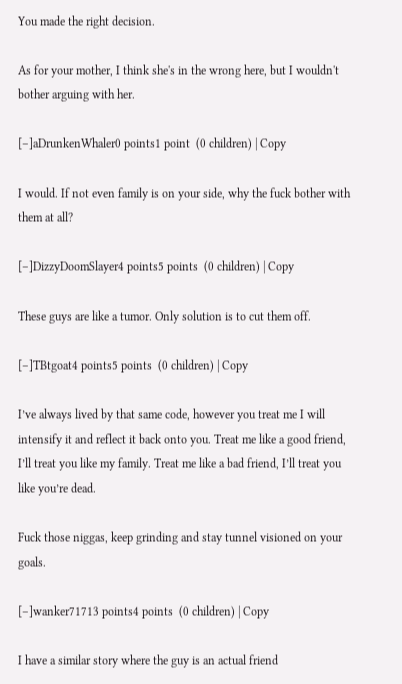You made the right decision.

As for your mother, I think she's in the wrong here, but I wouldn't bother arguing with her.

[–]aDrunkenWhaler0 points1 point  (0 children) | Copy

I would. If not even family is on your side, why the fuck bother with them at all?

[–]DizzyDoomSlayer4 points5 points  (0 children) | Copy

These guys are like a tumor. Only solution is to cut them off.

[–]TBtgoat4 points5 points  (0 children) | Copy

I’ve always lived by that same code, however you treat me I will intensify it and reflect it back onto you. Treat me like a good friend, I’ll treat you like my family. Treat me like a bad friend, I’ll treat you like you’re dead.

Fuck those niggas, keep grinding and stay tunnel visioned on your goals.

[–]wanker71713 points4 points  (0 children) | Copy

I have a similar story where the guy is an actual friend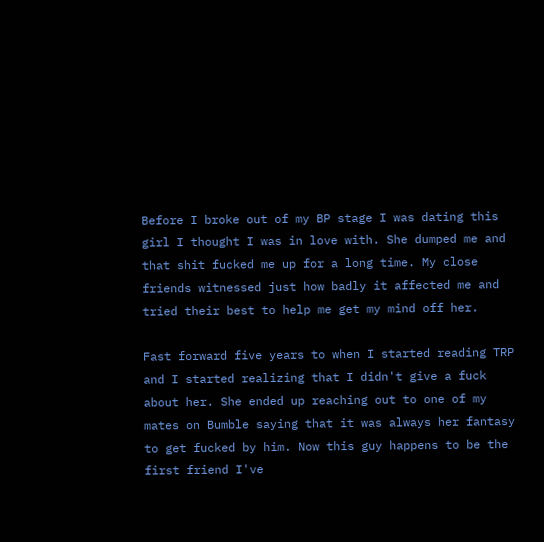Before I broke out of my BP stage I was dating this girl I thought I was in love with. She dumped me and that shit fucked me up for a long time. My close friends witnessed just how badly it affected me and tried their best to help me get my mind off her.

Fast forward five years to when I started reading TRP and I started realizing that I didn't give a fuck about her. She ended up reaching out to one of my mates on Bumble saying that it was always her fantasy to get fucked by him. Now this guy happens to be the first friend I've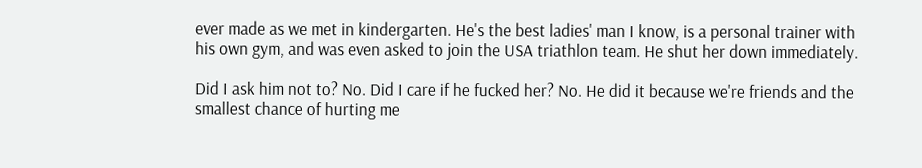ever made as we met in kindergarten. He's the best ladies' man I know, is a personal trainer with his own gym, and was even asked to join the USA triathlon team. He shut her down immediately.

Did I ask him not to? No. Did I care if he fucked her? No. He did it because we're friends and the smallest chance of hurting me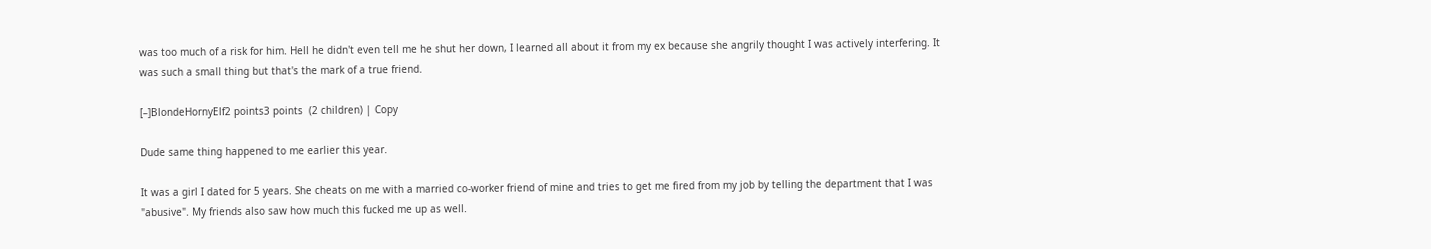was too much of a risk for him. Hell he didn't even tell me he shut her down, I learned all about it from my ex because she angrily thought I was actively interfering. It was such a small thing but that's the mark of a true friend.

[–]BlondeHornyElf2 points3 points  (2 children) | Copy

Dude same thing happened to me earlier this year.

It was a girl I dated for 5 years. She cheats on me with a married co-worker friend of mine and tries to get me fired from my job by telling the department that I was "abusive". My friends also saw how much this fucked me up as well.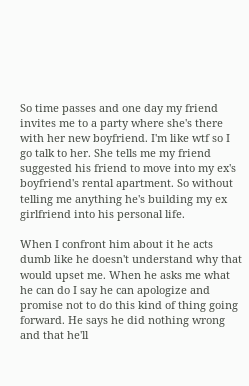So time passes and one day my friend invites me to a party where she's there with her new boyfriend. I'm like wtf so I go talk to her. She tells me my friend suggested his friend to move into my ex's boyfriend's rental apartment. So without telling me anything he's building my ex girlfriend into his personal life.

When I confront him about it he acts dumb like he doesn't understand why that would upset me. When he asks me what he can do I say he can apologize and promise not to do this kind of thing going forward. He says he did nothing wrong and that he'll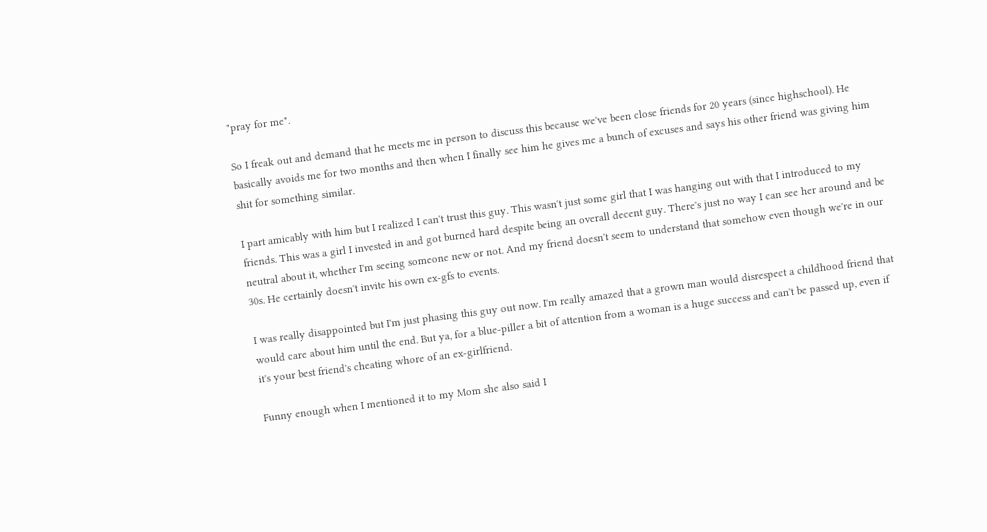"pray for me".

So I freak out and demand that he meets me in person to discuss this because we've been close friends for 20 years (since highschool). He basically avoids me for two months and then when I finally see him he gives me a bunch of excuses and says his other friend was giving him shit for something similar.

I part amicably with him but I realized I can't trust this guy. This wasn't just some girl that I was hanging out with that I introduced to my friends. This was a girl I invested in and got burned hard despite being an overall decent guy. There's just no way I can see her around and be neutral about it, whether I'm seeing someone new or not. And my friend doesn't seem to understand that somehow even though we're in our 30s. He certainly doesn't invite his own ex-gfs to events.

I was really disappointed but I'm just phasing this guy out now. I'm really amazed that a grown man would disrespect a childhood friend that would care about him until the end. But ya, for a blue-piller a bit of attention from a woman is a huge success and can't be passed up, even if it's your best friend's cheating whore of an ex-girlfriend.

Funny enough when I mentioned it to my Mom she also said I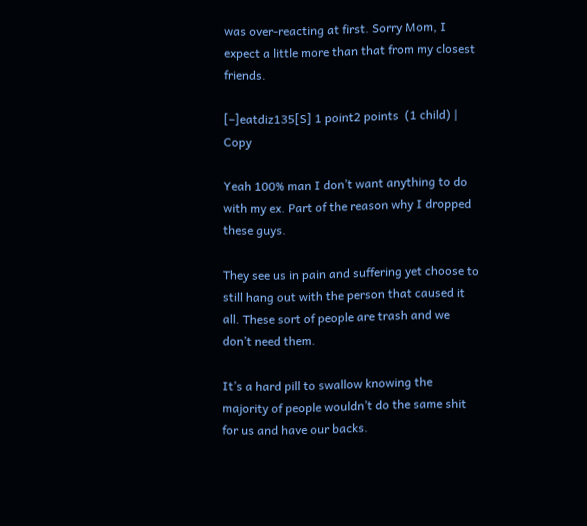was over-reacting at first. Sorry Mom, I expect a little more than that from my closest friends.

[–]eatdiz135[S] 1 point2 points  (1 child) | Copy

Yeah 100% man I don’t want anything to do with my ex. Part of the reason why I dropped these guys.

They see us in pain and suffering yet choose to still hang out with the person that caused it all. These sort of people are trash and we don’t need them.

It’s a hard pill to swallow knowing the majority of people wouldn’t do the same shit for us and have our backs.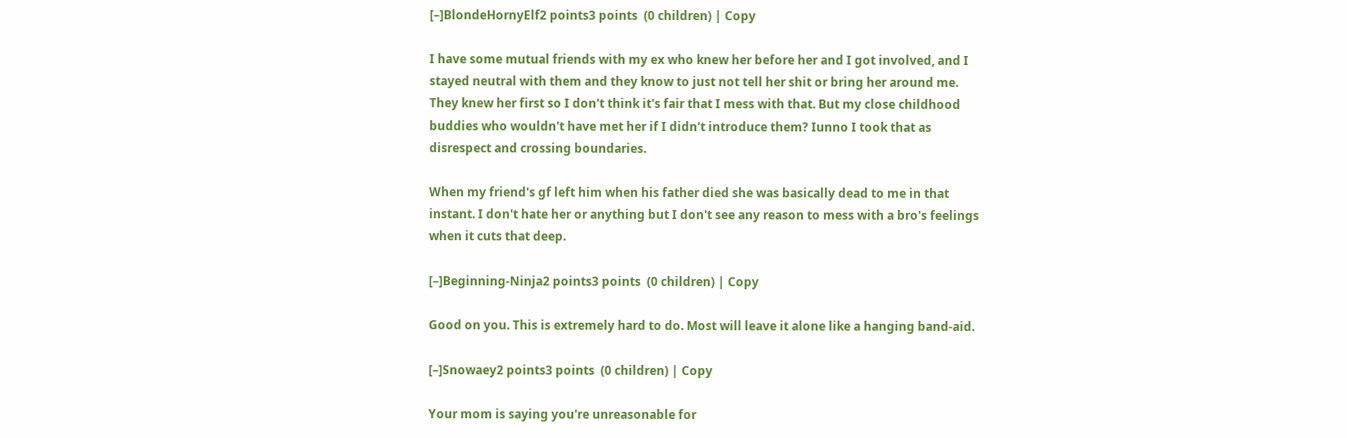[–]BlondeHornyElf2 points3 points  (0 children) | Copy

I have some mutual friends with my ex who knew her before her and I got involved, and I stayed neutral with them and they know to just not tell her shit or bring her around me. They knew her first so I don't think it's fair that I mess with that. But my close childhood buddies who wouldn't have met her if I didn't introduce them? Iunno I took that as disrespect and crossing boundaries.

When my friend's gf left him when his father died she was basically dead to me in that instant. I don't hate her or anything but I don't see any reason to mess with a bro's feelings when it cuts that deep.

[–]Beginning-Ninja2 points3 points  (0 children) | Copy

Good on you. This is extremely hard to do. Most will leave it alone like a hanging band-aid.

[–]Snowaey2 points3 points  (0 children) | Copy

Your mom is saying you're unreasonable for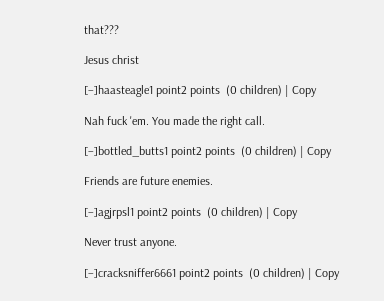that???

Jesus christ

[–]haasteagle1 point2 points  (0 children) | Copy

Nah fuck 'em. You made the right call.

[–]bottled_butts1 point2 points  (0 children) | Copy

Friends are future enemies.

[–]agjrpsl1 point2 points  (0 children) | Copy

Never trust anyone.

[–]cracksniffer6661 point2 points  (0 children) | Copy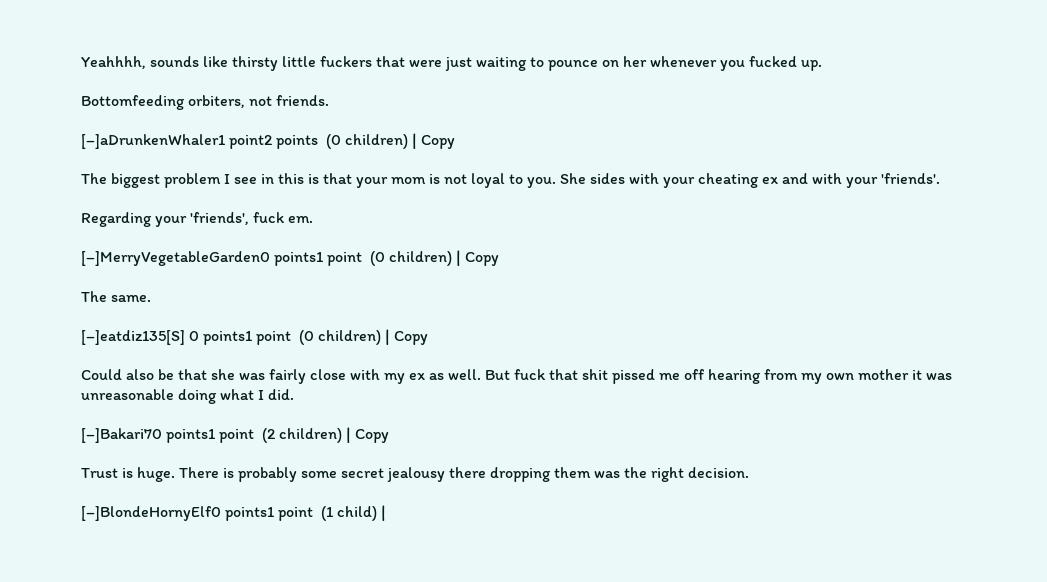Yeahhhh, sounds like thirsty little fuckers that were just waiting to pounce on her whenever you fucked up.

Bottomfeeding orbiters, not friends.

[–]aDrunkenWhaler1 point2 points  (0 children) | Copy

The biggest problem I see in this is that your mom is not loyal to you. She sides with your cheating ex and with your 'friends'.

Regarding your 'friends', fuck em.

[–]MerryVegetableGarden0 points1 point  (0 children) | Copy

The same.

[–]eatdiz135[S] 0 points1 point  (0 children) | Copy

Could also be that she was fairly close with my ex as well. But fuck that shit pissed me off hearing from my own mother it was unreasonable doing what I did.

[–]Bakari70 points1 point  (2 children) | Copy

Trust is huge. There is probably some secret jealousy there dropping them was the right decision.

[–]BlondeHornyElf0 points1 point  (1 child) |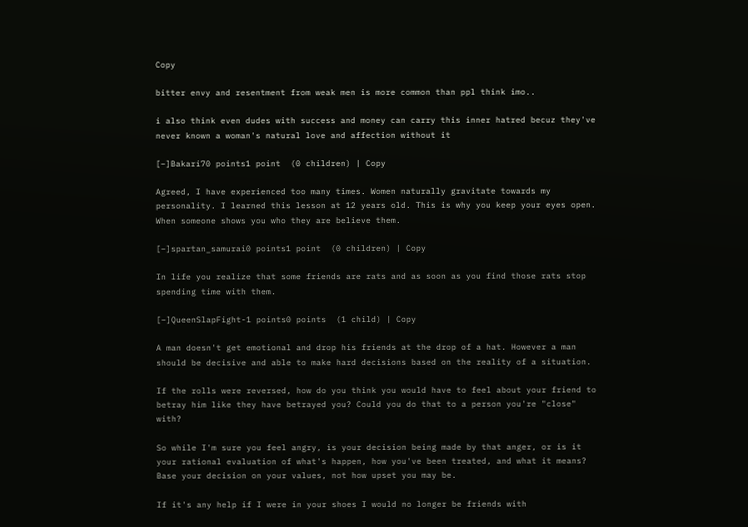Copy

bitter envy and resentment from weak men is more common than ppl think imo..

i also think even dudes with success and money can carry this inner hatred becuz they've never known a woman's natural love and affection without it

[–]Bakari70 points1 point  (0 children) | Copy

Agreed, I have experienced too many times. Women naturally gravitate towards my personality. I learned this lesson at 12 years old. This is why you keep your eyes open. When someone shows you who they are believe them.

[–]spartan_samurai0 points1 point  (0 children) | Copy

In life you realize that some friends are rats and as soon as you find those rats stop spending time with them.

[–]QueenSlapFight-1 points0 points  (1 child) | Copy

A man doesn't get emotional and drop his friends at the drop of a hat. However a man should be decisive and able to make hard decisions based on the reality of a situation.

If the rolls were reversed, how do you think you would have to feel about your friend to betray him like they have betrayed you? Could you do that to a person you're "close" with?

So while I'm sure you feel angry, is your decision being made by that anger, or is it your rational evaluation of what's happen, how you've been treated, and what it means? Base your decision on your values, not how upset you may be.

If it's any help if I were in your shoes I would no longer be friends with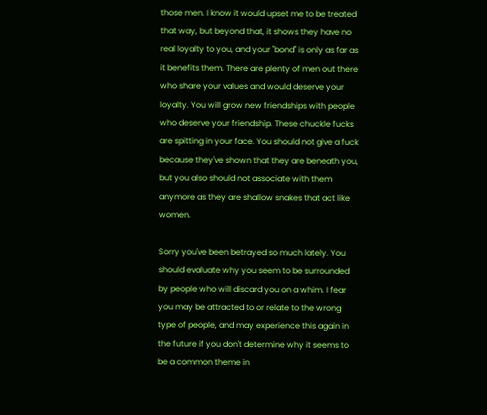those men. I know it would upset me to be treated that way, but beyond that, it shows they have no real loyalty to you, and your "bond" is only as far as it benefits them. There are plenty of men out there who share your values and would deserve your loyalty. You will grow new friendships with people who deserve your friendship. These chuckle fucks are spitting in your face. You should not give a fuck because they've shown that they are beneath you, but you also should not associate with them anymore as they are shallow snakes that act like women.

Sorry you've been betrayed so much lately. You should evaluate why you seem to be surrounded by people who will discard you on a whim. I fear you may be attracted to or relate to the wrong type of people, and may experience this again in the future if you don't determine why it seems to be a common theme in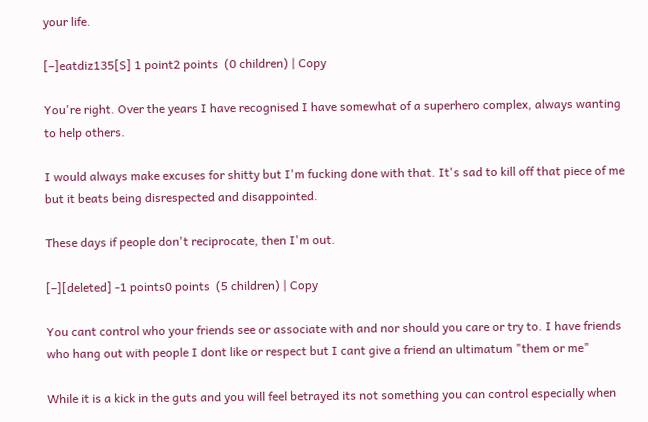your life.

[–]eatdiz135[S] 1 point2 points  (0 children) | Copy

You're right. Over the years I have recognised I have somewhat of a superhero complex, always wanting to help others.

I would always make excuses for shitty but I'm fucking done with that. It's sad to kill off that piece of me but it beats being disrespected and disappointed.

These days if people don't reciprocate, then I'm out.

[–][deleted] -1 points0 points  (5 children) | Copy

You cant control who your friends see or associate with and nor should you care or try to. I have friends who hang out with people I dont like or respect but I cant give a friend an ultimatum "them or me"

While it is a kick in the guts and you will feel betrayed its not something you can control especially when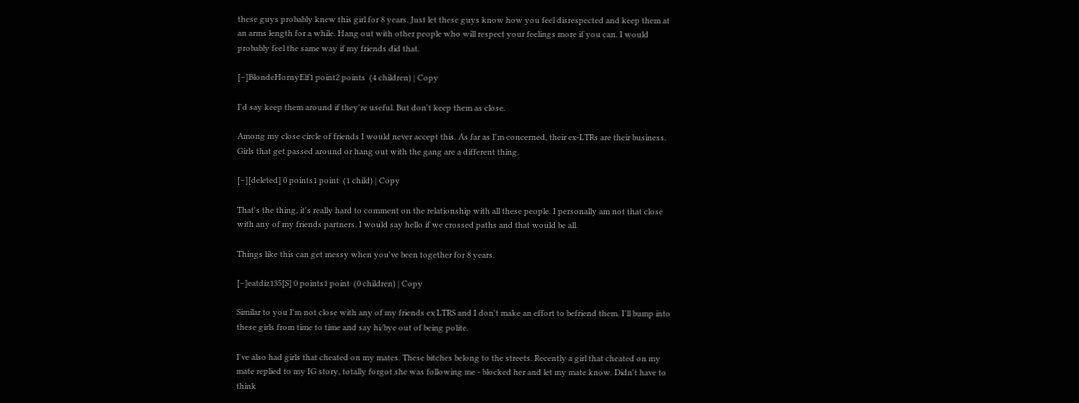these guys probably knew this girl for 8 years. Just let these guys know how you feel disrespected and keep them at an arms length for a while. Hang out with other people who will respect your feelings more if you can. I would probably feel the same way if my friends did that.

[–]BlondeHornyElf1 point2 points  (4 children) | Copy

I'd say keep them around if they're useful. But don't keep them as close.

Among my close circle of friends I would never accept this. As far as I'm concerned, their ex-LTRs are their business. Girls that get passed around or hang out with the gang are a different thing.

[–][deleted] 0 points1 point  (1 child) | Copy

That's the thing, it's really hard to comment on the relationship with all these people. I personally am not that close with any of my friends partners. I would say hello if we crossed paths and that would be all.

Things like this can get messy when you've been together for 8 years.

[–]eatdiz135[S] 0 points1 point  (0 children) | Copy

Similar to you I'm not close with any of my friends ex LTRS and I don't make an effort to befriend them. I'll bump into these girls from time to time and say hi/bye out of being polite.

I've also had girls that cheated on my mates. These bitches belong to the streets. Recently a girl that cheated on my mate replied to my IG story, totally forgot she was following me - blocked her and let my mate know. Didn't have to think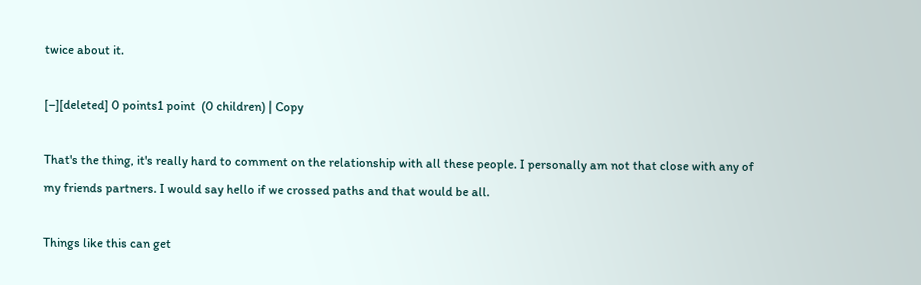twice about it.

[–][deleted] 0 points1 point  (0 children) | Copy

That's the thing, it's really hard to comment on the relationship with all these people. I personally am not that close with any of my friends partners. I would say hello if we crossed paths and that would be all.

Things like this can get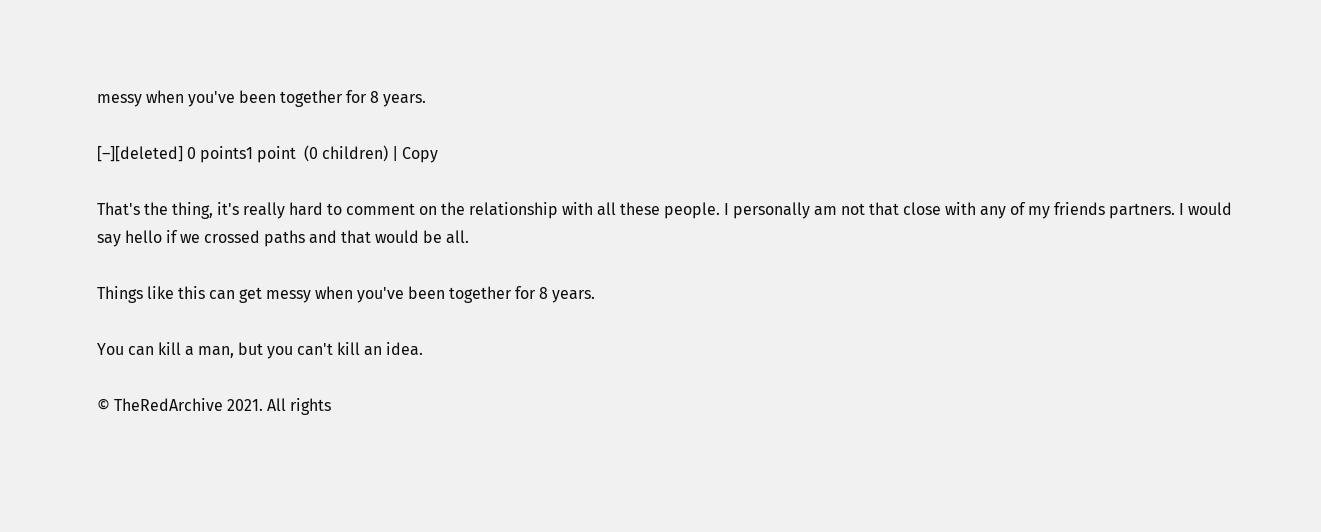messy when you've been together for 8 years.

[–][deleted] 0 points1 point  (0 children) | Copy

That's the thing, it's really hard to comment on the relationship with all these people. I personally am not that close with any of my friends partners. I would say hello if we crossed paths and that would be all.

Things like this can get messy when you've been together for 8 years.

You can kill a man, but you can't kill an idea.

© TheRedArchive 2021. All rights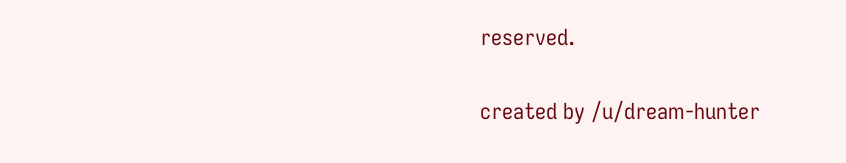reserved.

created by /u/dream-hunter